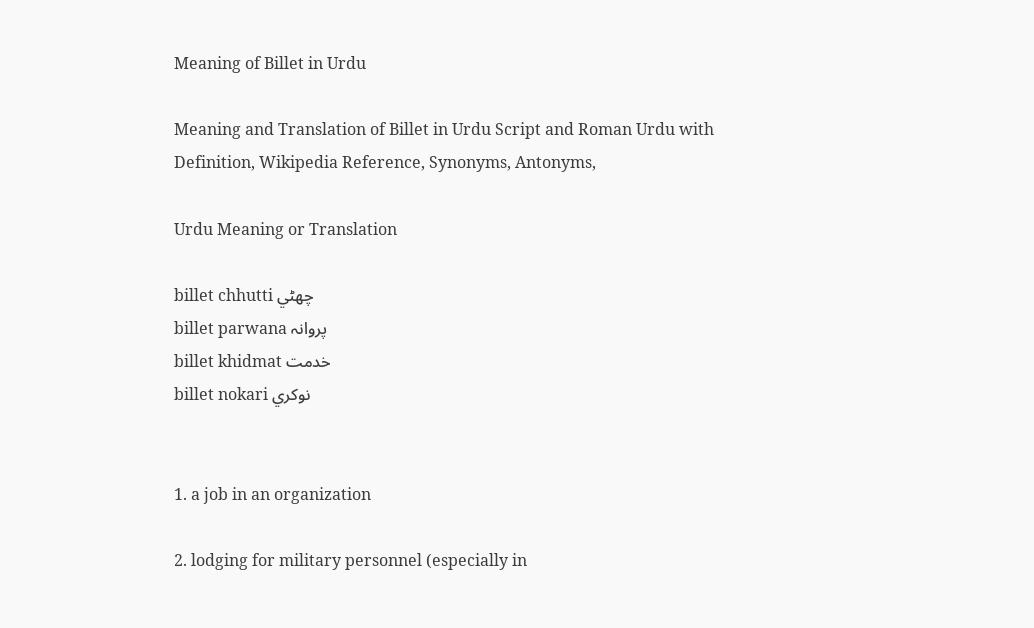Meaning of Billet in Urdu

Meaning and Translation of Billet in Urdu Script and Roman Urdu with Definition, Wikipedia Reference, Synonyms, Antonyms,

Urdu Meaning or Translation

billet chhutti چھٹي
billet parwana پروانہ
billet khidmat خدمت
billet nokari نوکري


1. a job in an organization

2. lodging for military personnel (especially in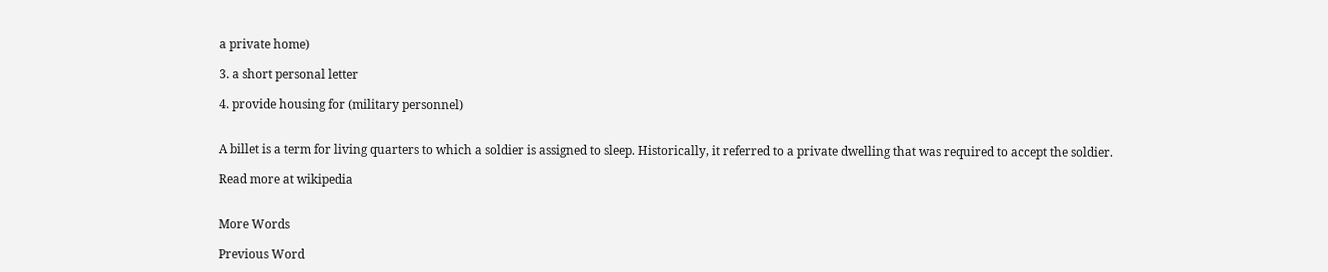a private home)

3. a short personal letter

4. provide housing for (military personnel)


A billet is a term for living quarters to which a soldier is assigned to sleep. Historically, it referred to a private dwelling that was required to accept the soldier.

Read more at wikipedia


More Words

Previous Word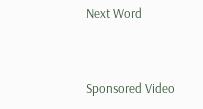Next Word


Sponsored Video